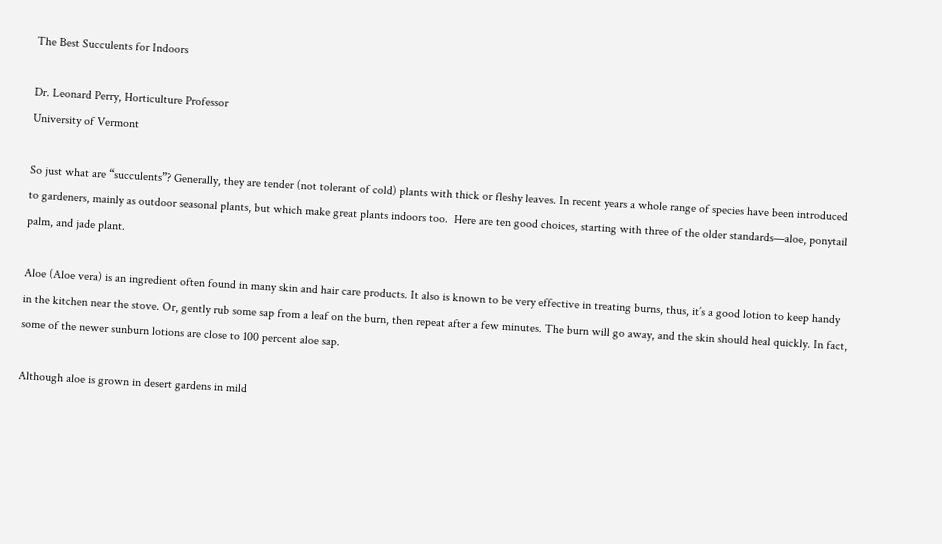The Best Succulents for Indoors

Dr. Leonard Perry, Horticulture Professor
University of Vermont

So just what are “succulents”? Generally, they are tender (not tolerant of cold) plants with thick or fleshy leaves. In recent years a whole range of species have been introduced to gardeners, mainly as outdoor seasonal plants, but which make great plants indoors too.  Here are ten good choices, starting with three of the older standards—aloe, ponytail palm, and jade plant.

Aloe (Aloe vera) is an ingredient often found in many skin and hair care products. It also is known to be very effective in treating burns, thus, it’s a good lotion to keep handy in the kitchen near the stove. Or, gently rub some sap from a leaf on the burn, then repeat after a few minutes. The burn will go away, and the skin should heal quickly. In fact, some of the newer sunburn lotions are close to 100 percent aloe sap.

Although aloe is grown in desert gardens in mild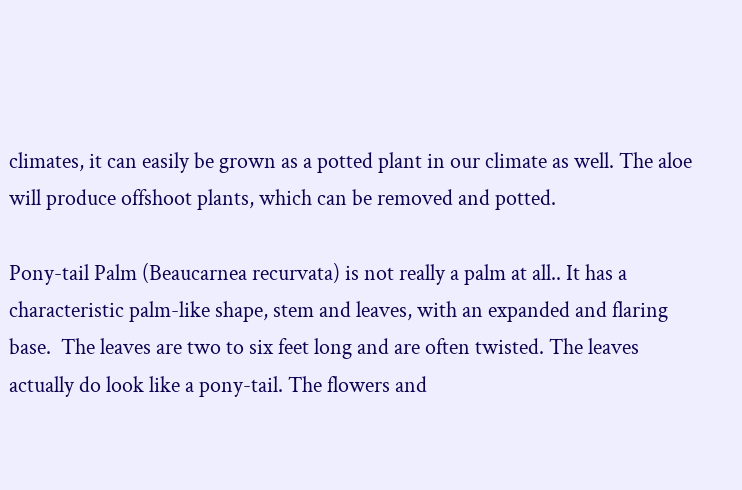climates, it can easily be grown as a potted plant in our climate as well. The aloe will produce offshoot plants, which can be removed and potted.

Pony-tail Palm (Beaucarnea recurvata) is not really a palm at all.. It has a characteristic palm-like shape, stem and leaves, with an expanded and flaring base.  The leaves are two to six feet long and are often twisted. The leaves actually do look like a pony-tail. The flowers and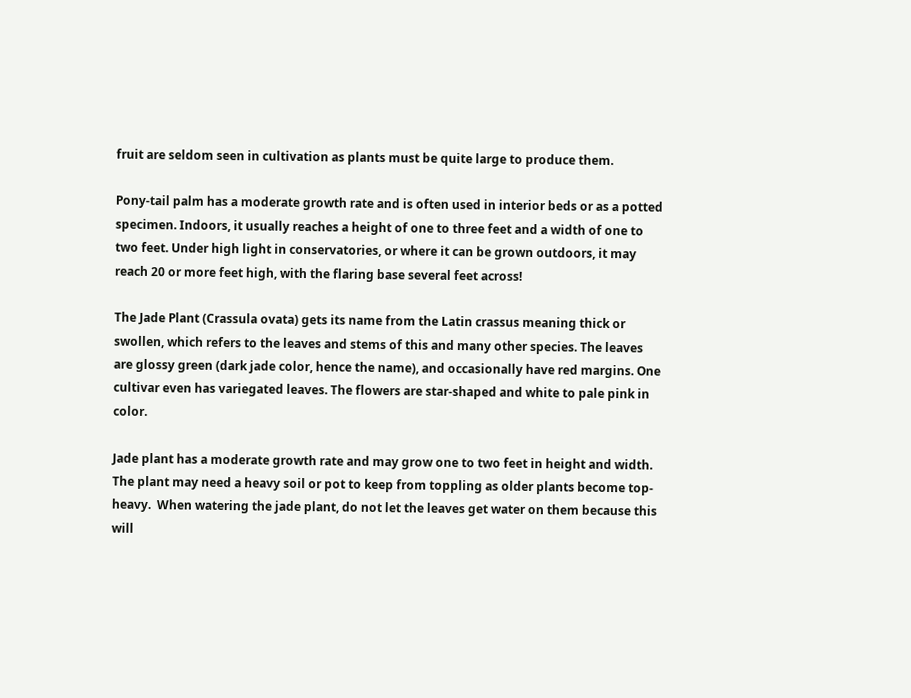fruit are seldom seen in cultivation as plants must be quite large to produce them.

Pony-tail palm has a moderate growth rate and is often used in interior beds or as a potted specimen. Indoors, it usually reaches a height of one to three feet and a width of one to two feet. Under high light in conservatories, or where it can be grown outdoors, it may reach 20 or more feet high, with the flaring base several feet across!

The Jade Plant (Crassula ovata) gets its name from the Latin crassus meaning thick or swollen, which refers to the leaves and stems of this and many other species. The leaves are glossy green (dark jade color, hence the name), and occasionally have red margins. One cultivar even has variegated leaves. The flowers are star-shaped and white to pale pink in color.

Jade plant has a moderate growth rate and may grow one to two feet in height and width. The plant may need a heavy soil or pot to keep from toppling as older plants become top-heavy.  When watering the jade plant, do not let the leaves get water on them because this will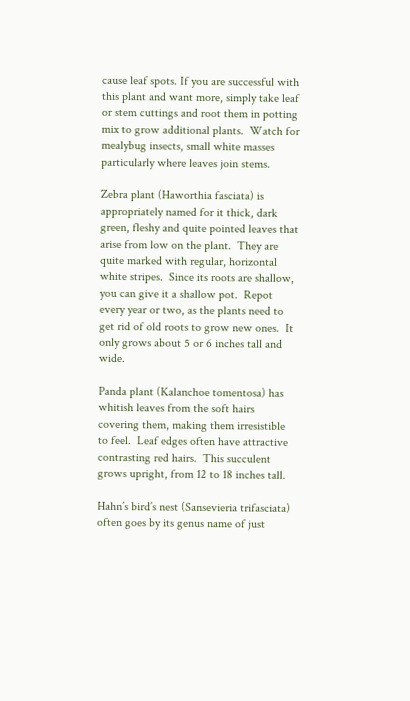cause leaf spots. If you are successful with this plant and want more, simply take leaf or stem cuttings and root them in potting mix to grow additional plants.  Watch for mealybug insects, small white masses particularly where leaves join stems.

Zebra plant (Haworthia fasciata) is appropriately named for it thick, dark green, fleshy and quite pointed leaves that arise from low on the plant.  They are quite marked with regular, horizontal white stripes.  Since its roots are shallow, you can give it a shallow pot.  Repot every year or two, as the plants need to get rid of old roots to grow new ones.  It only grows about 5 or 6 inches tall and wide.

Panda plant (Kalanchoe tomentosa) has whitish leaves from the soft hairs covering them, making them irresistible to feel.  Leaf edges often have attractive contrasting red hairs.  This succulent grows upright, from 12 to 18 inches tall.

Hahn’s bird’s nest (Sansevieria trifasciata) often goes by its genus name of just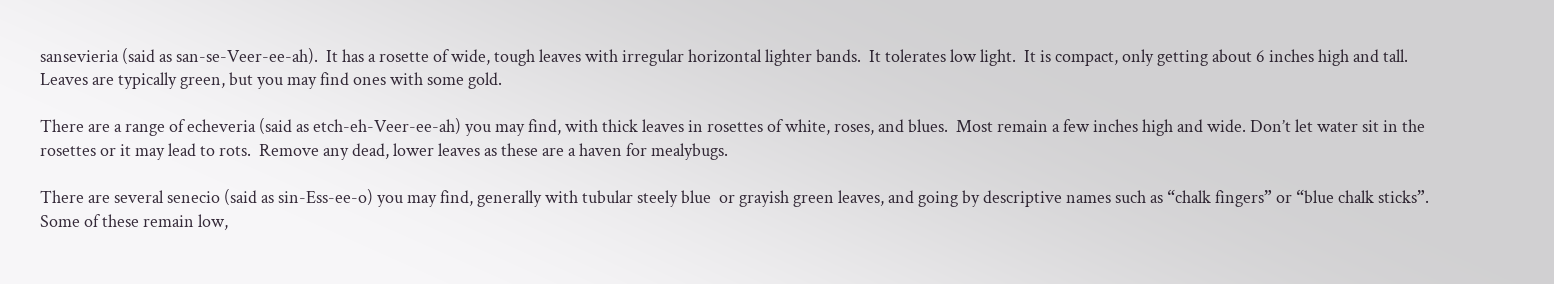sansevieria (said as san-se-Veer-ee-ah).  It has a rosette of wide, tough leaves with irregular horizontal lighter bands.  It tolerates low light.  It is compact, only getting about 6 inches high and tall.  Leaves are typically green, but you may find ones with some gold.

There are a range of echeveria (said as etch-eh-Veer-ee-ah) you may find, with thick leaves in rosettes of white, roses, and blues.  Most remain a few inches high and wide. Don’t let water sit in the rosettes or it may lead to rots.  Remove any dead, lower leaves as these are a haven for mealybugs.

There are several senecio (said as sin-Ess-ee-o) you may find, generally with tubular steely blue  or grayish green leaves, and going by descriptive names such as “chalk fingers” or “blue chalk sticks”.  Some of these remain low,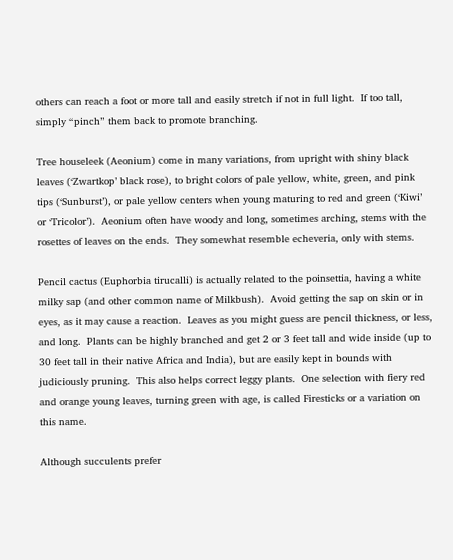others can reach a foot or more tall and easily stretch if not in full light.  If too tall, simply “pinch” them back to promote branching.

Tree houseleek (Aeonium) come in many variations, from upright with shiny black leaves (‘Zwartkop’ black rose), to bright colors of pale yellow, white, green, and pink tips (‘Sunburst’), or pale yellow centers when young maturing to red and green (‘Kiwi’ or ‘Tricolor’).  Aeonium often have woody and long, sometimes arching, stems with the rosettes of leaves on the ends.  They somewhat resemble echeveria, only with stems.

Pencil cactus (Euphorbia tirucalli) is actually related to the poinsettia, having a white milky sap (and other common name of Milkbush).  Avoid getting the sap on skin or in eyes, as it may cause a reaction.  Leaves as you might guess are pencil thickness, or less, and long.  Plants can be highly branched and get 2 or 3 feet tall and wide inside (up to 30 feet tall in their native Africa and India), but are easily kept in bounds with judiciously pruning.  This also helps correct leggy plants.  One selection with fiery red and orange young leaves, turning green with age, is called Firesticks or a variation on this name.

Although succulents prefer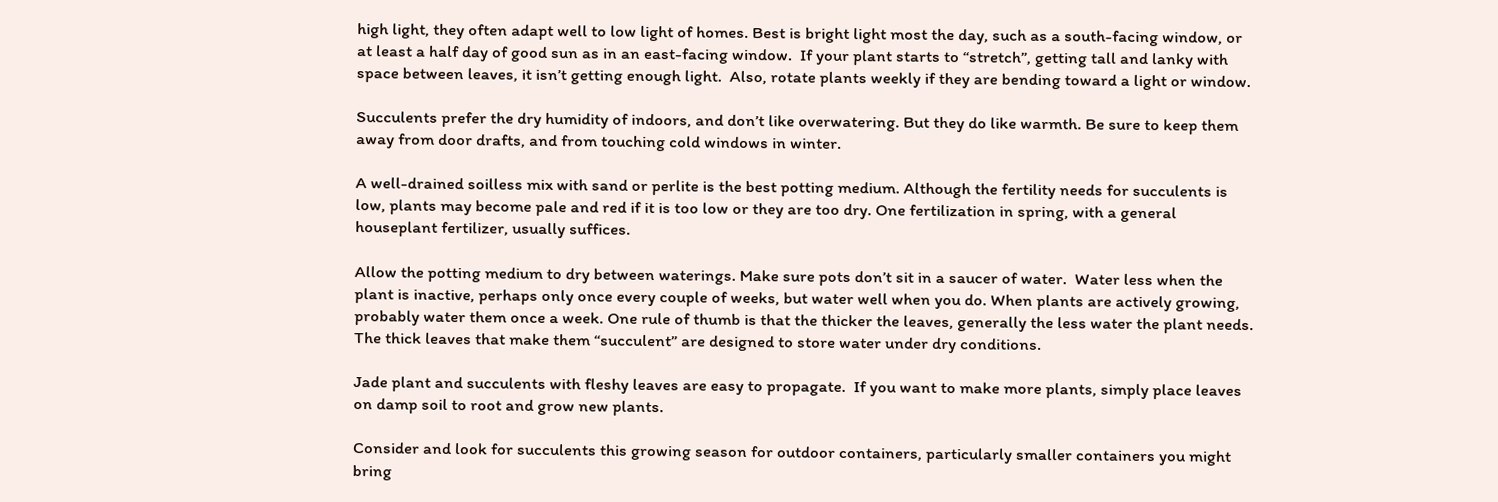high light, they often adapt well to low light of homes. Best is bright light most the day, such as a south-facing window, or at least a half day of good sun as in an east-facing window.  If your plant starts to “stretch”, getting tall and lanky with space between leaves, it isn’t getting enough light.  Also, rotate plants weekly if they are bending toward a light or window.

Succulents prefer the dry humidity of indoors, and don’t like overwatering. But they do like warmth. Be sure to keep them away from door drafts, and from touching cold windows in winter.

A well-drained soilless mix with sand or perlite is the best potting medium. Although the fertility needs for succulents is low, plants may become pale and red if it is too low or they are too dry. One fertilization in spring, with a general houseplant fertilizer, usually suffices.

Allow the potting medium to dry between waterings. Make sure pots don’t sit in a saucer of water.  Water less when the plant is inactive, perhaps only once every couple of weeks, but water well when you do. When plants are actively growing, probably water them once a week. One rule of thumb is that the thicker the leaves, generally the less water the plant needs.  The thick leaves that make them “succulent” are designed to store water under dry conditions.

Jade plant and succulents with fleshy leaves are easy to propagate.  If you want to make more plants, simply place leaves on damp soil to root and grow new plants.

Consider and look for succulents this growing season for outdoor containers, particularly smaller containers you might bring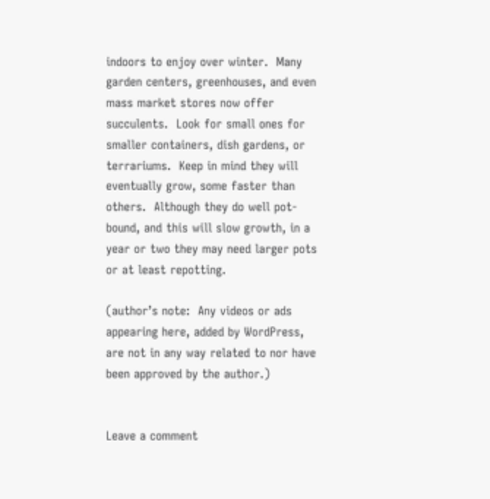indoors to enjoy over winter.  Many garden centers, greenhouses, and even mass market stores now offer succulents.  Look for small ones for smaller containers, dish gardens, or terrariums.  Keep in mind they will eventually grow, some faster than others.  Although they do well pot-bound, and this will slow growth, in a year or two they may need larger pots or at least repotting.

(author’s note:  Any videos or ads appearing here, added by WordPress, are not in any way related to nor have been approved by the author.)


Leave a comment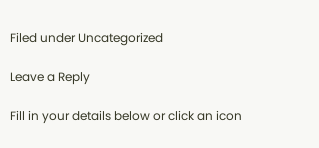Filed under Uncategorized

Leave a Reply

Fill in your details below or click an icon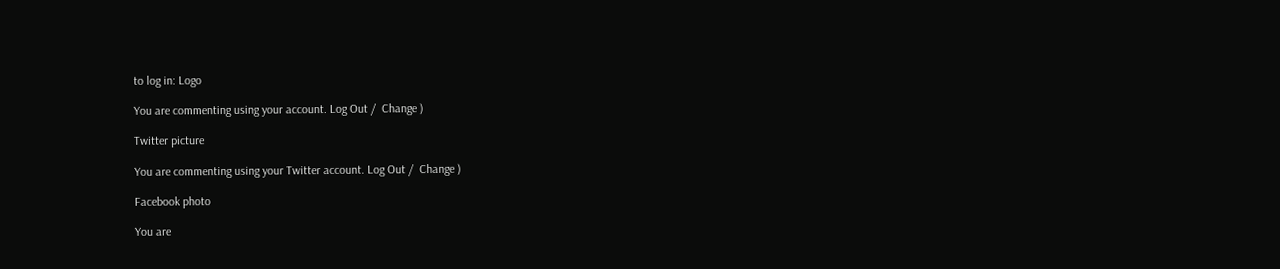to log in: Logo

You are commenting using your account. Log Out /  Change )

Twitter picture

You are commenting using your Twitter account. Log Out /  Change )

Facebook photo

You are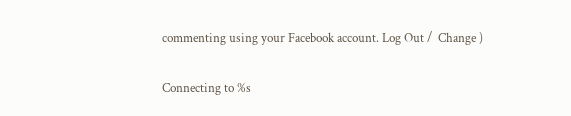commenting using your Facebook account. Log Out /  Change )

Connecting to %s